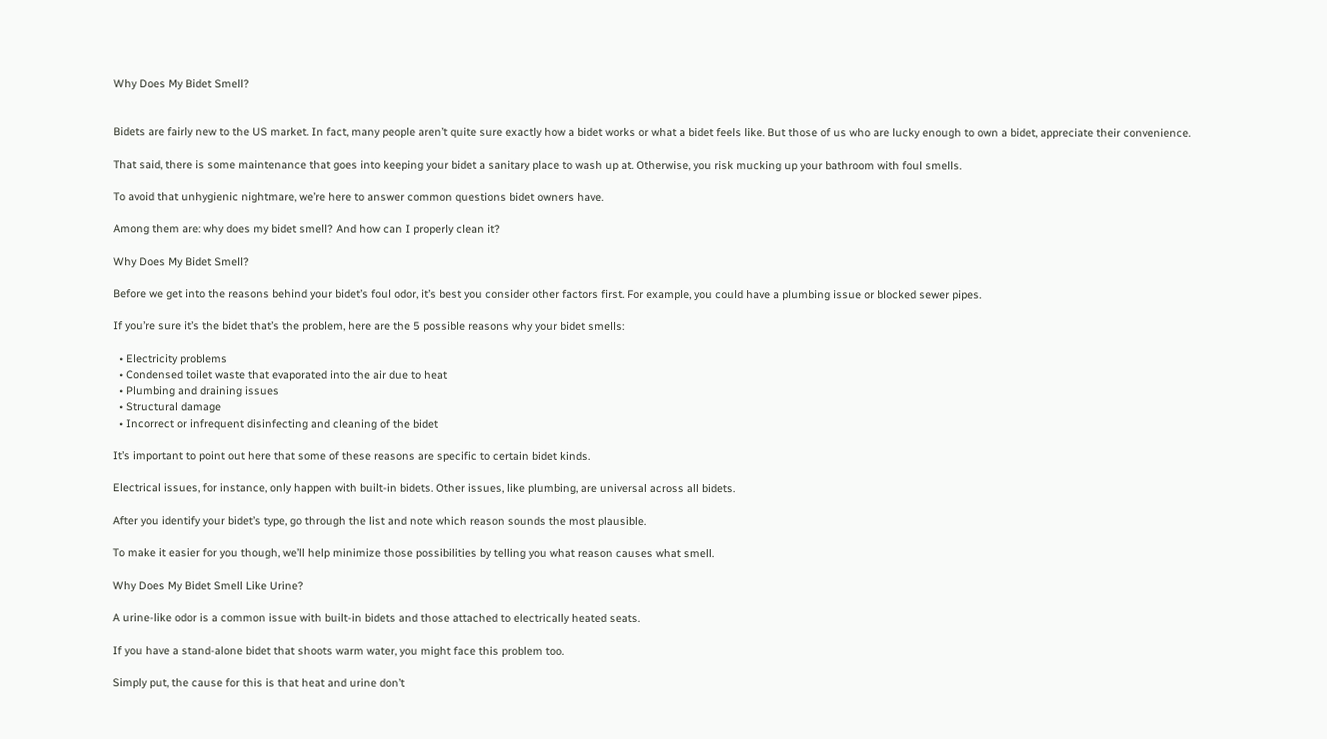Why Does My Bidet Smell?


Bidets are fairly new to the US market. In fact, many people aren’t quite sure exactly how a bidet works or what a bidet feels like. But those of us who are lucky enough to own a bidet, appreciate their convenience.

That said, there is some maintenance that goes into keeping your bidet a sanitary place to wash up at. Otherwise, you risk mucking up your bathroom with foul smells.

To avoid that unhygienic nightmare, we’re here to answer common questions bidet owners have.

Among them are: why does my bidet smell? And how can I properly clean it?

Why Does My Bidet Smell?

Before we get into the reasons behind your bidet’s foul odor, it’s best you consider other factors first. For example, you could have a plumbing issue or blocked sewer pipes.

If you’re sure it’s the bidet that’s the problem, here are the 5 possible reasons why your bidet smells:

  • Electricity problems
  • Condensed toilet waste that evaporated into the air due to heat
  • Plumbing and draining issues
  • Structural damage
  • Incorrect or infrequent disinfecting and cleaning of the bidet

It’s important to point out here that some of these reasons are specific to certain bidet kinds.

Electrical issues, for instance, only happen with built-in bidets. Other issues, like plumbing, are universal across all bidets.

After you identify your bidet’s type, go through the list and note which reason sounds the most plausible.

To make it easier for you though, we’ll help minimize those possibilities by telling you what reason causes what smell.

Why Does My Bidet Smell Like Urine?

A urine-like odor is a common issue with built-in bidets and those attached to electrically heated seats.

If you have a stand-alone bidet that shoots warm water, you might face this problem too.

Simply put, the cause for this is that heat and urine don’t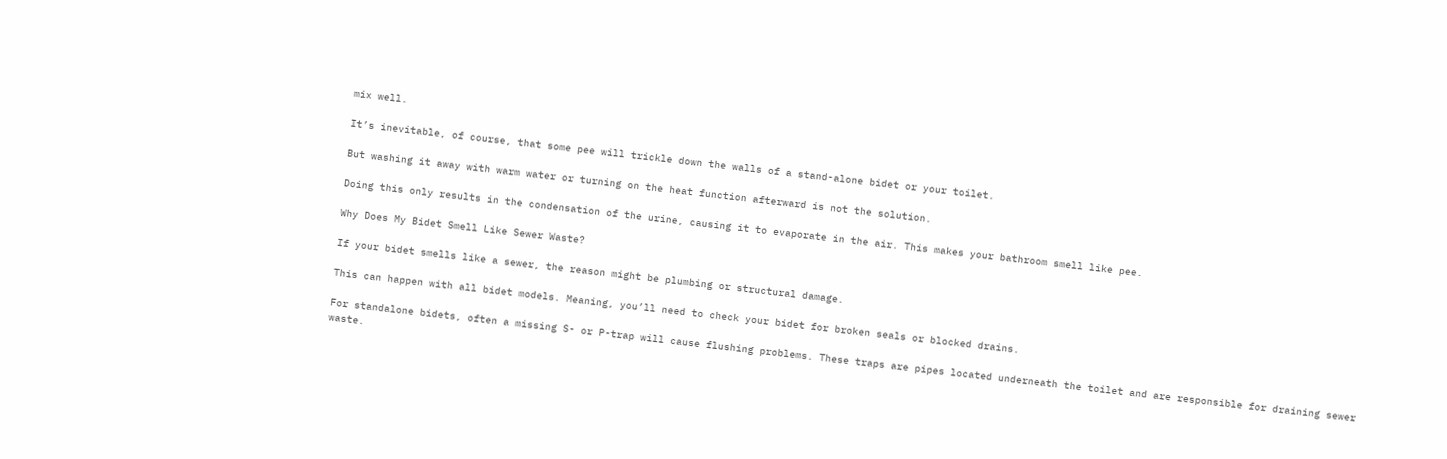mix well.

It’s inevitable, of course, that some pee will trickle down the walls of a stand-alone bidet or your toilet.

But washing it away with warm water or turning on the heat function afterward is not the solution.

Doing this only results in the condensation of the urine, causing it to evaporate in the air. This makes your bathroom smell like pee.

Why Does My Bidet Smell Like Sewer Waste?

If your bidet smells like a sewer, the reason might be plumbing or structural damage.

This can happen with all bidet models. Meaning, you’ll need to check your bidet for broken seals or blocked drains.

For standalone bidets, often a missing S- or P-trap will cause flushing problems. These traps are pipes located underneath the toilet and are responsible for draining sewer waste.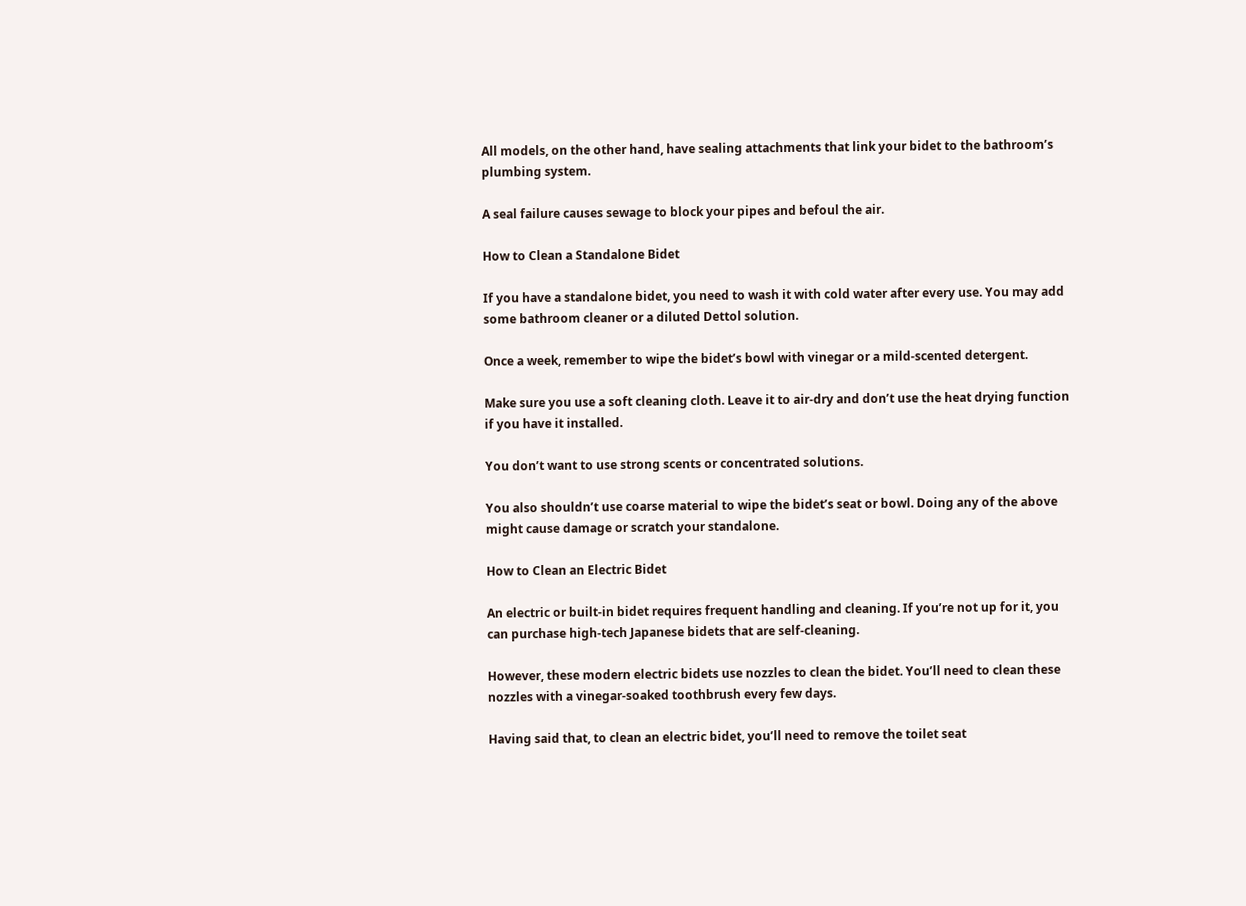All models, on the other hand, have sealing attachments that link your bidet to the bathroom’s plumbing system.

A seal failure causes sewage to block your pipes and befoul the air.

How to Clean a Standalone Bidet

If you have a standalone bidet, you need to wash it with cold water after every use. You may add some bathroom cleaner or a diluted Dettol solution.

Once a week, remember to wipe the bidet’s bowl with vinegar or a mild-scented detergent.

Make sure you use a soft cleaning cloth. Leave it to air-dry and don’t use the heat drying function if you have it installed.

You don’t want to use strong scents or concentrated solutions.

You also shouldn’t use coarse material to wipe the bidet’s seat or bowl. Doing any of the above might cause damage or scratch your standalone.

How to Clean an Electric Bidet

An electric or built-in bidet requires frequent handling and cleaning. If you’re not up for it, you can purchase high-tech Japanese bidets that are self-cleaning.

However, these modern electric bidets use nozzles to clean the bidet. You’ll need to clean these nozzles with a vinegar-soaked toothbrush every few days.

Having said that, to clean an electric bidet, you’ll need to remove the toilet seat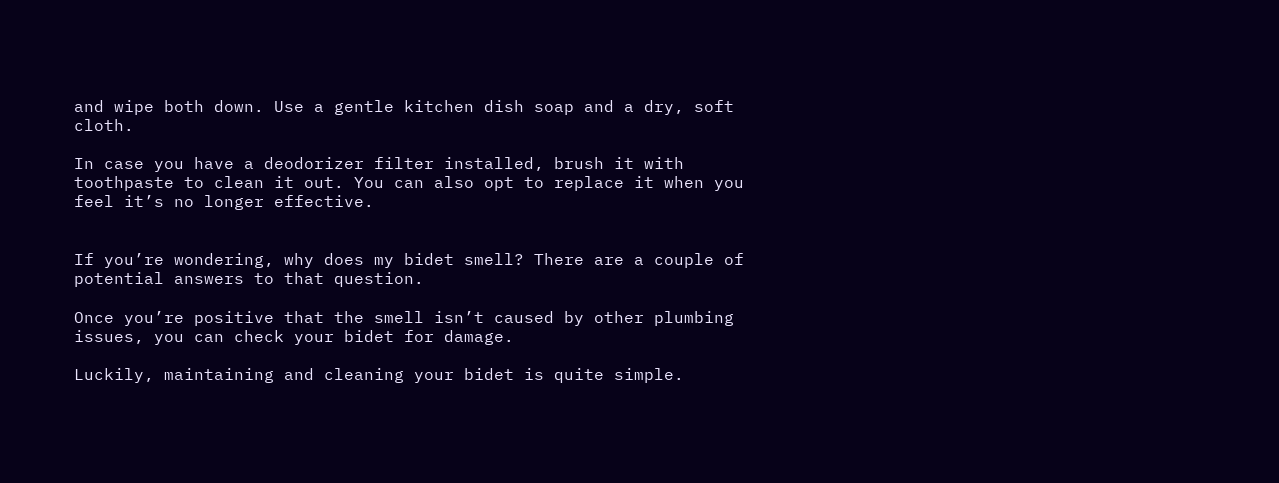and wipe both down. Use a gentle kitchen dish soap and a dry, soft cloth.

In case you have a deodorizer filter installed, brush it with toothpaste to clean it out. You can also opt to replace it when you feel it’s no longer effective.


If you’re wondering, why does my bidet smell? There are a couple of potential answers to that question.

Once you’re positive that the smell isn’t caused by other plumbing issues, you can check your bidet for damage.

Luckily, maintaining and cleaning your bidet is quite simple.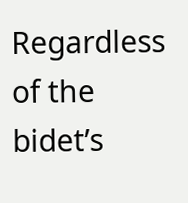Regardless of the bidet’s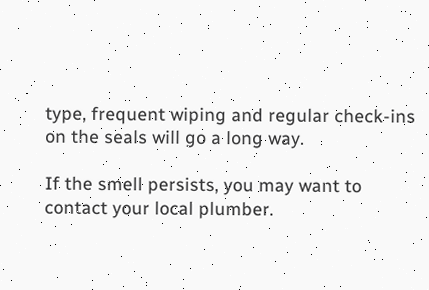type, frequent wiping and regular check-ins on the seals will go a long way.

If the smell persists, you may want to contact your local plumber.